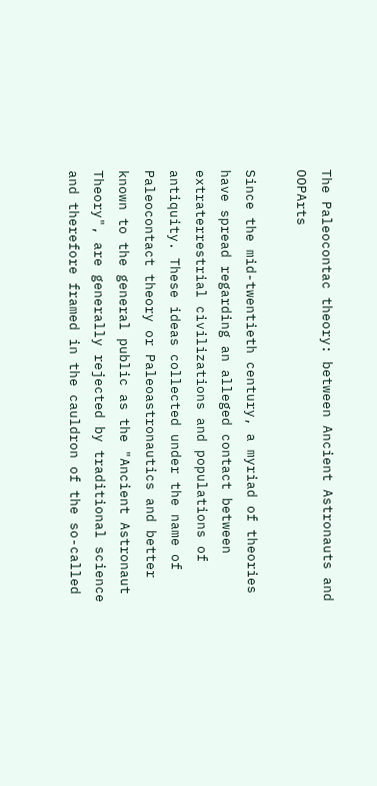The Paleocontac theory: between Ancient Astronauts and OOPArts

Since the mid-twentieth century, a myriad of theories have spread regarding an alleged contact between extraterrestrial civilizations and populations of antiquity. These ideas collected under the name of Paleocontact theory or Paleoastronautics and better known to the general public as the "Ancient Astronaut Theory", are generally rejected by traditional science and therefore framed in the cauldron of the so-called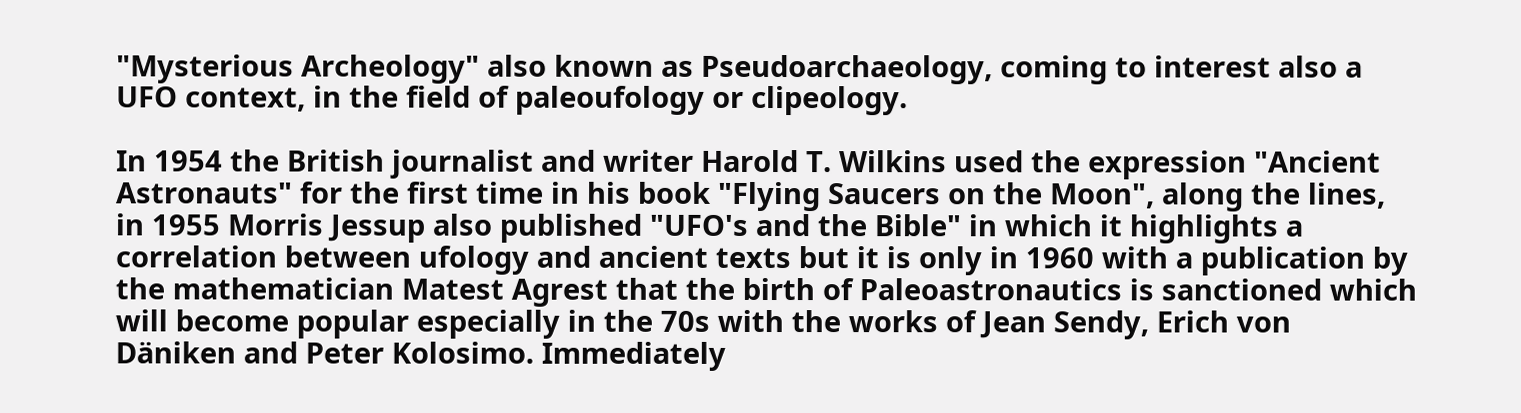"Mysterious Archeology" also known as Pseudoarchaeology, coming to interest also a UFO context, in the field of paleoufology or clipeology.

In 1954 the British journalist and writer Harold T. Wilkins used the expression "Ancient Astronauts" for the first time in his book "Flying Saucers on the Moon", along the lines, in 1955 Morris Jessup also published "UFO's and the Bible" in which it highlights a correlation between ufology and ancient texts but it is only in 1960 with a publication by the mathematician Matest Agrest that the birth of Paleoastronautics is sanctioned which will become popular especially in the 70s with the works of Jean Sendy, Erich von Däniken and Peter Kolosimo. Immediately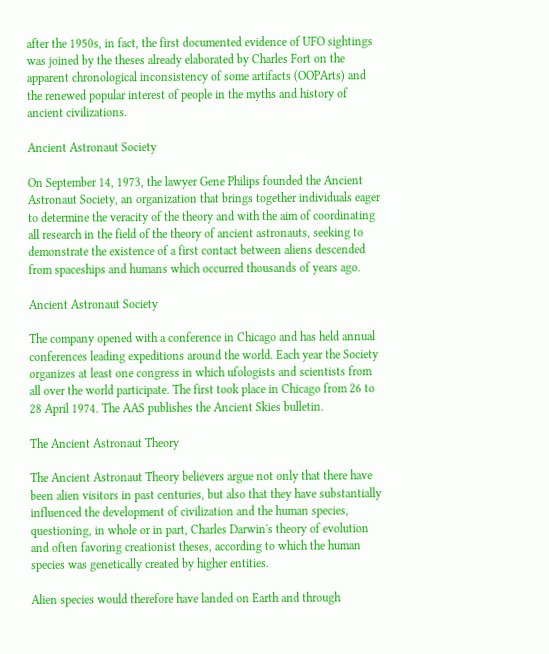after the 1950s, in fact, the first documented evidence of UFO sightings was joined by the theses already elaborated by Charles Fort on the apparent chronological inconsistency of some artifacts (OOPArts) and the renewed popular interest of people in the myths and history of ancient civilizations.

Ancient Astronaut Society

On September 14, 1973, the lawyer Gene Philips founded the Ancient Astronaut Society, an organization that brings together individuals eager to determine the veracity of the theory and with the aim of coordinating all research in the field of the theory of ancient astronauts, seeking to demonstrate the existence of a first contact between aliens descended from spaceships and humans which occurred thousands of years ago.

Ancient Astronaut Society

The company opened with a conference in Chicago and has held annual conferences leading expeditions around the world. Each year the Society organizes at least one congress in which ufologists and scientists from all over the world participate. The first took place in Chicago from 26 to 28 April 1974. The AAS publishes the Ancient Skies bulletin.

The Ancient Astronaut Theory

The Ancient Astronaut Theory believers argue not only that there have been alien visitors in past centuries, but also that they have substantially influenced the development of civilization and the human species, questioning, in whole or in part, Charles Darwin's theory of evolution and often favoring creationist theses, according to which the human species was genetically created by higher entities.

Alien species would therefore have landed on Earth and through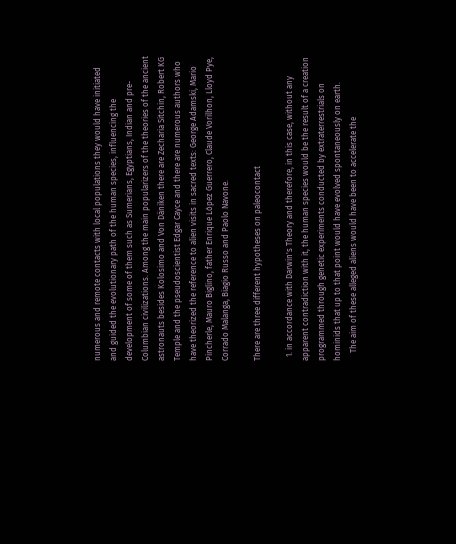numerous and remote contacts with local populations they would have initiated and guided the evolutionary path of the human species, influencing the development of some of them such as Sumerians, Egyptians, Indian and pre-Columbian civilizations. Among the main popularizers of the theories of the ancient astronauts besides Kolosimo and Von Däniken there are Zecharia Sitchin, Robert KG Temple and the pseudoscientist Edgar Cayce and there are numerous authors who have theorized the reference to alien visits in sacred texts: George Adamski, Mario Pincherle, Mauro Biglino, father Enrique López Guerrero, Claude Vorilhon, Lloyd Pye, Corrado Malanga, Biagio Russo and Paolo Navone.

There are three different hypotheses on paleocontact

  1. in accordance with Darwin's Theory and therefore, in this case, without any apparent contradiction with it, the human species would be the result of a creation programmed through genetic experiments conducted by extraterrestrials on hominids that up to that point would have evolved spontaneously on earth.
    The aim of these alleged aliens would have been to accelerate the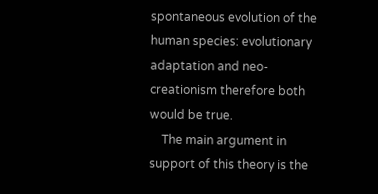spontaneous evolution of the human species: evolutionary adaptation and neo-creationism therefore both would be true.
    The main argument in support of this theory is the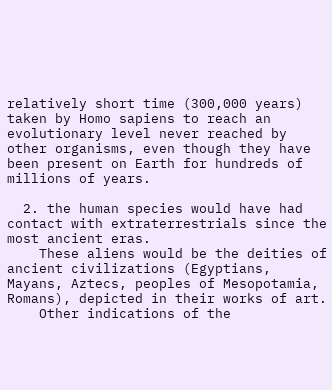relatively short time (300,000 years) taken by Homo sapiens to reach an evolutionary level never reached by other organisms, even though they have been present on Earth for hundreds of millions of years.

  2. the human species would have had contact with extraterrestrials since the most ancient eras.
    These aliens would be the deities of ancient civilizations (Egyptians, Mayans, Aztecs, peoples of Mesopotamia, Romans), depicted in their works of art.
    Other indications of the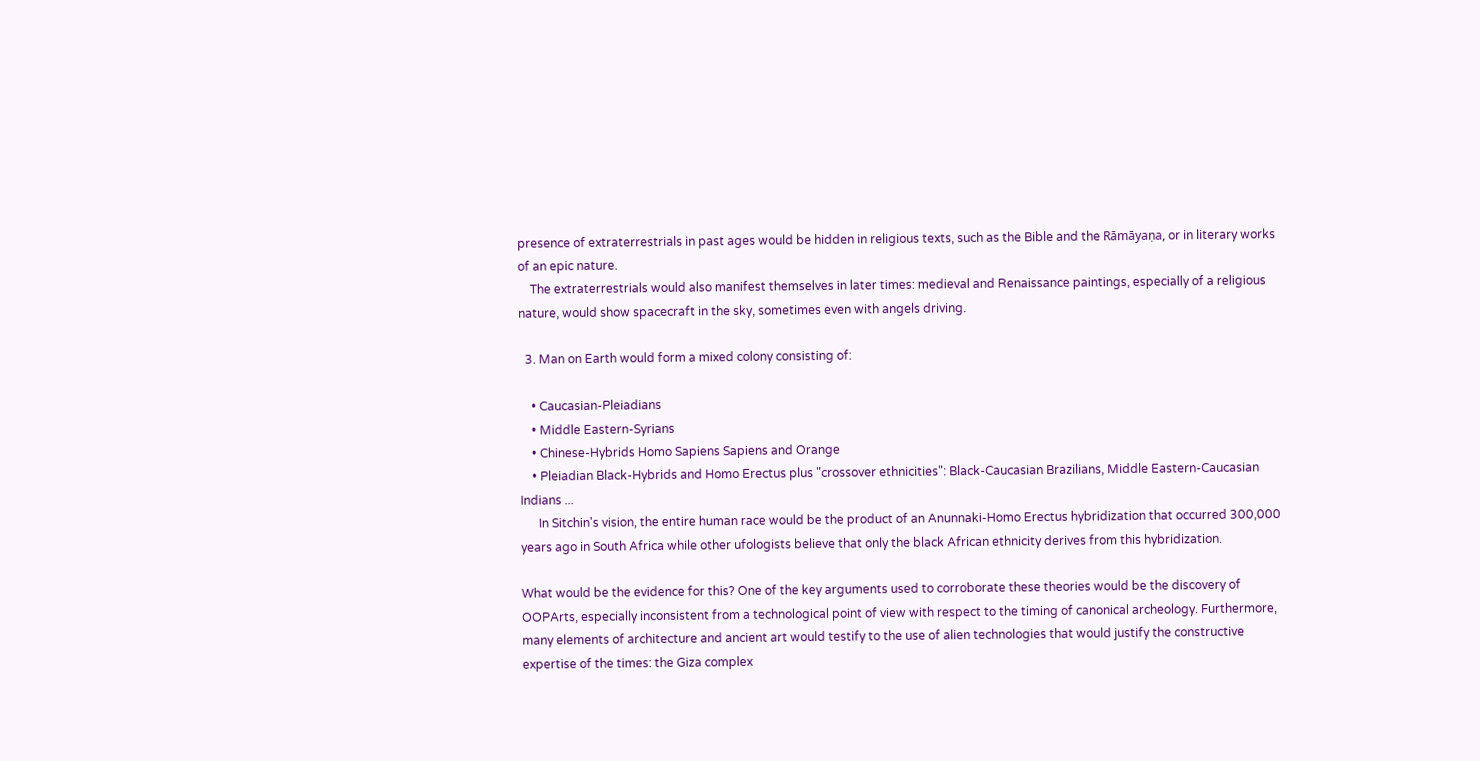presence of extraterrestrials in past ages would be hidden in religious texts, such as the Bible and the Rāmāyaṇa, or in literary works of an epic nature.
    The extraterrestrials would also manifest themselves in later times: medieval and Renaissance paintings, especially of a religious nature, would show spacecraft in the sky, sometimes even with angels driving.

  3. Man on Earth would form a mixed colony consisting of:

    • Caucasian-Pleiadians
    • Middle Eastern-Syrians
    • Chinese-Hybrids Homo Sapiens Sapiens and Orange
    • Pleiadian Black-Hybrids and Homo Erectus plus "crossover ethnicities": Black-Caucasian Brazilians, Middle Eastern-Caucasian Indians ...
      In Sitchin's vision, the entire human race would be the product of an Anunnaki-Homo Erectus hybridization that occurred 300,000 years ago in South Africa while other ufologists believe that only the black African ethnicity derives from this hybridization.

What would be the evidence for this? One of the key arguments used to corroborate these theories would be the discovery of OOPArts, especially inconsistent from a technological point of view with respect to the timing of canonical archeology. Furthermore, many elements of architecture and ancient art would testify to the use of alien technologies that would justify the constructive expertise of the times: the Giza complex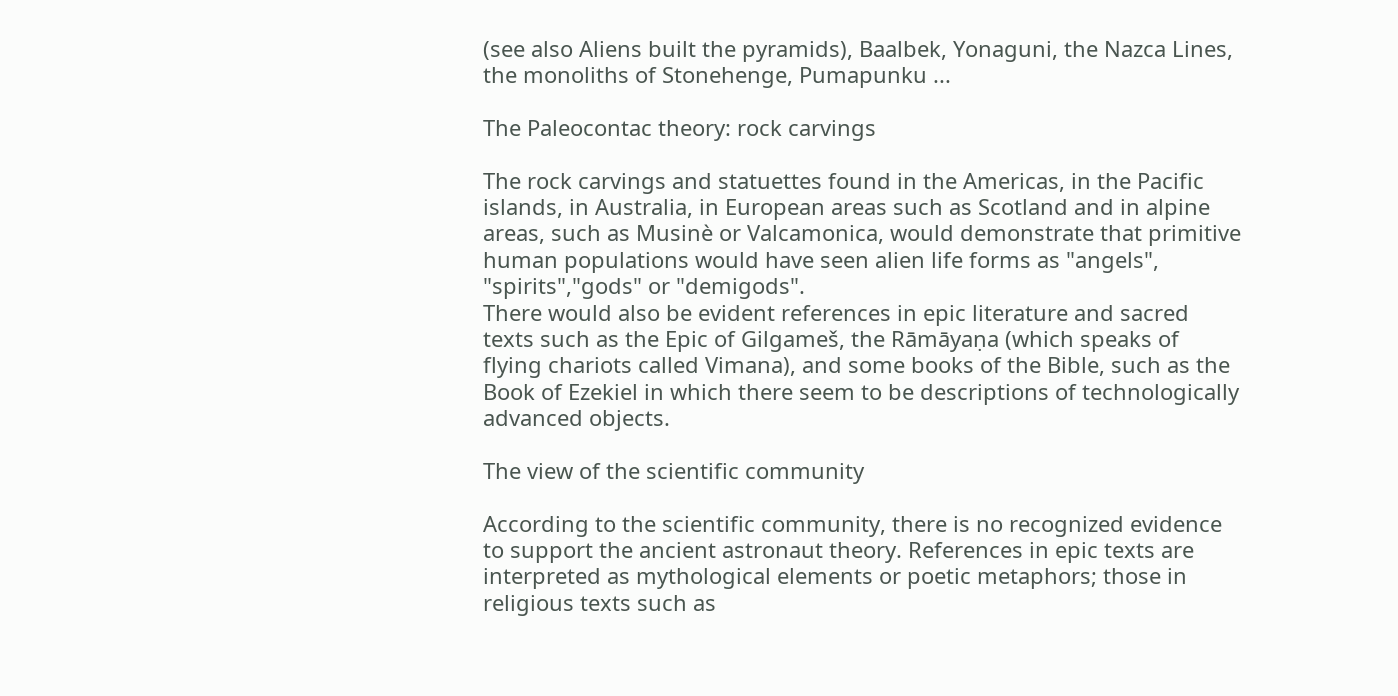(see also Aliens built the pyramids), Baalbek, Yonaguni, the Nazca Lines, the monoliths of Stonehenge, Pumapunku ...

The Paleocontac theory: rock carvings

The rock carvings and statuettes found in the Americas, in the Pacific islands, in Australia, in European areas such as Scotland and in alpine areas, such as Musinè or Valcamonica, would demonstrate that primitive human populations would have seen alien life forms as "angels", "spirits","gods" or "demigods".
There would also be evident references in epic literature and sacred texts such as the Epic of Gilgameš, the Rāmāyaṇa (which speaks of flying chariots called Vimana), and some books of the Bible, such as the Book of Ezekiel in which there seem to be descriptions of technologically advanced objects.

The view of the scientific community

According to the scientific community, there is no recognized evidence to support the ancient astronaut theory. References in epic texts are interpreted as mythological elements or poetic metaphors; those in religious texts such as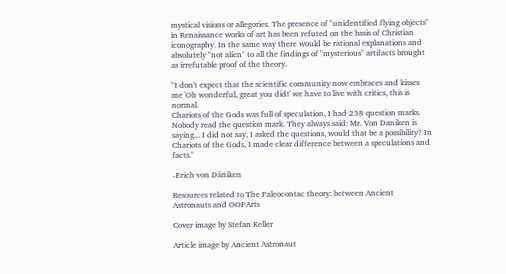mystical visions or allegories. The presence of "unidentified flying objects" in Renaissance works of art has been refuted on the basis of Christian iconography. In the same way there would be rational explanations and absolutely "not alien" to all the findings of "mysterious" artifacts brought as irrefutable proof of the theory.

"I don't expect that the scientific community now embraces and kisses me 'Oh wonderful, great you did!' we have to live with critics, this is normal.
Chariots of the Gods was full of speculation, I had 238 question marks. Nobody read the question mark. They always said: Mr. Von Daniken is saying... I did not say, I asked the questions, would that be a possibility? In Chariots of the Gods, I made clear difference between a speculations and facts."

-Erich von Däniken

Resources related to The Paleocontac theory: between Ancient Astronauts and OOPArts

Cover image by Stefan Keller

Article image by Ancient Astronaut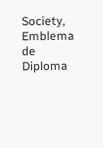Society, Emblema de Diploma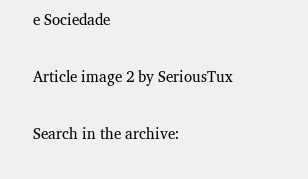e Sociedade

Article image 2 by SeriousTux

Search in the archive: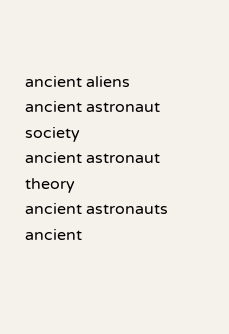ancient aliens
ancient astronaut society
ancient astronaut theory
ancient astronauts
ancient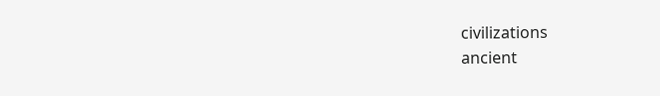civilizations
ancient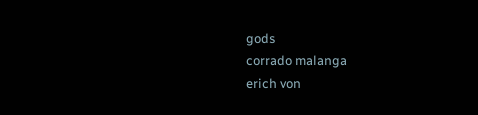gods
corrado malanga
erich von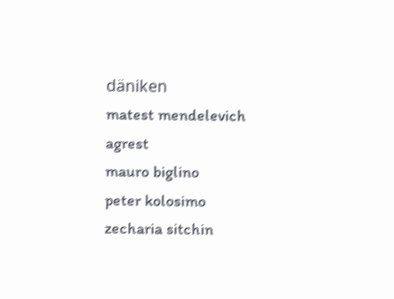däniken
matest mendelevich agrest
mauro biglino
peter kolosimo
zecharia sitchin